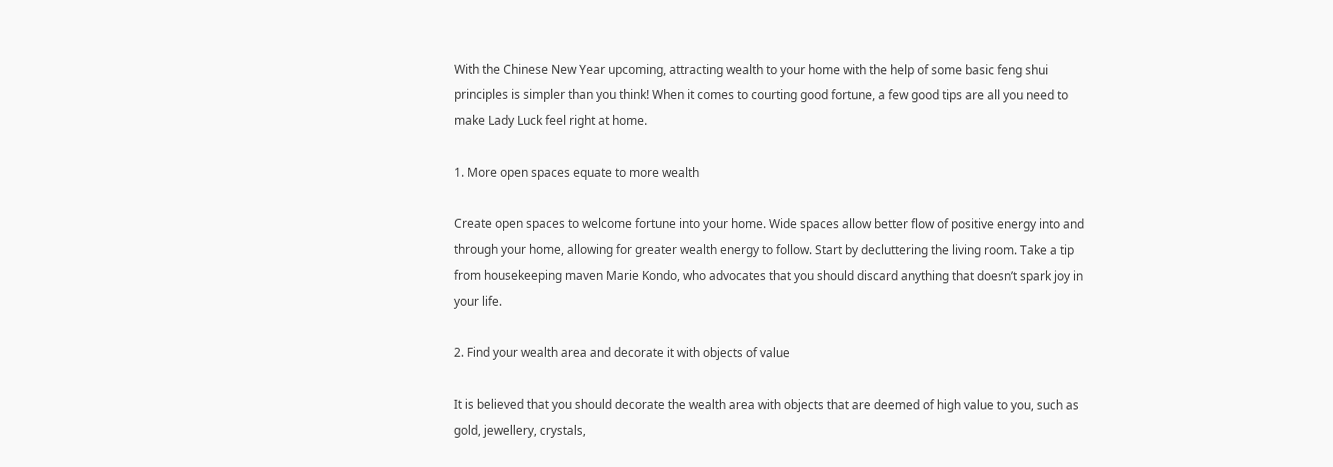With the Chinese New Year upcoming, attracting wealth to your home with the help of some basic feng shui principles is simpler than you think! When it comes to courting good fortune, a few good tips are all you need to make Lady Luck feel right at home.

1. More open spaces equate to more wealth

Create open spaces to welcome fortune into your home. Wide spaces allow better flow of positive energy into and through your home, allowing for greater wealth energy to follow. Start by decluttering the living room. Take a tip from housekeeping maven Marie Kondo, who advocates that you should discard anything that doesn’t spark joy in your life.

2. Find your wealth area and decorate it with objects of value

It is believed that you should decorate the wealth area with objects that are deemed of high value to you, such as gold, jewellery, crystals,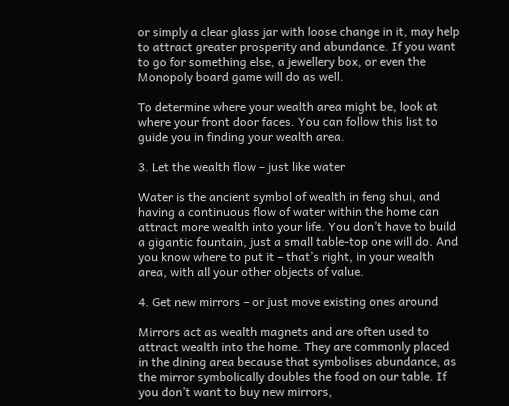or simply a clear glass jar with loose change in it, may help to attract greater prosperity and abundance. If you want to go for something else, a jewellery box, or even the Monopoly board game will do as well.

To determine where your wealth area might be, look at where your front door faces. You can follow this list to guide you in finding your wealth area.

3. Let the wealth flow – just like water

Water is the ancient symbol of wealth in feng shui, and having a continuous flow of water within the home can attract more wealth into your life. You don’t have to build a gigantic fountain, just a small table-top one will do. And you know where to put it – that’s right, in your wealth area, with all your other objects of value.

4. Get new mirrors – or just move existing ones around

Mirrors act as wealth magnets and are often used to attract wealth into the home. They are commonly placed in the dining area because that symbolises abundance, as the mirror symbolically doubles the food on our table. If you don’t want to buy new mirrors,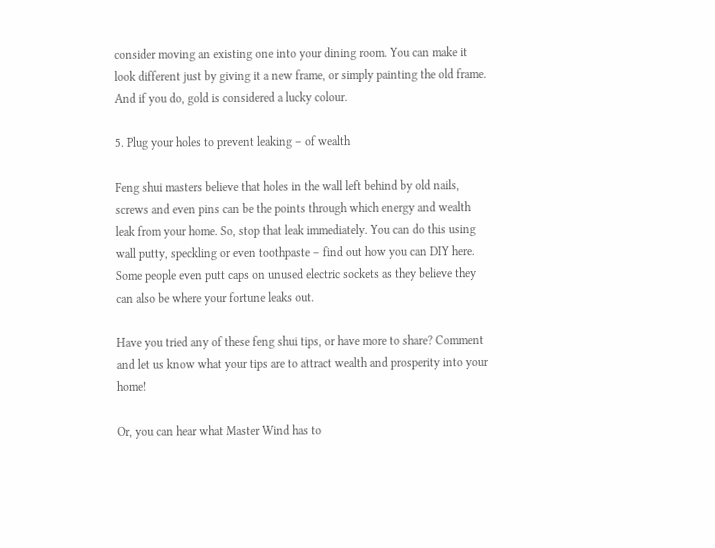consider moving an existing one into your dining room. You can make it look different just by giving it a new frame, or simply painting the old frame. And if you do, gold is considered a lucky colour.

5. Plug your holes to prevent leaking – of wealth

Feng shui masters believe that holes in the wall left behind by old nails, screws and even pins can be the points through which energy and wealth leak from your home. So, stop that leak immediately. You can do this using wall putty, speckling or even toothpaste – find out how you can DIY here. Some people even putt caps on unused electric sockets as they believe they can also be where your fortune leaks out.

Have you tried any of these feng shui tips, or have more to share? Comment and let us know what your tips are to attract wealth and prosperity into your home!

Or, you can hear what Master Wind has to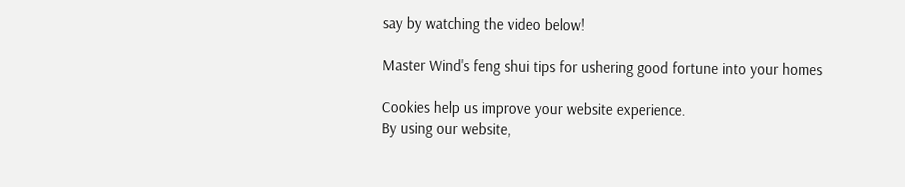say by watching the video below!

Master Wind's feng shui tips for ushering good fortune into your homes

Cookies help us improve your website experience.
By using our website,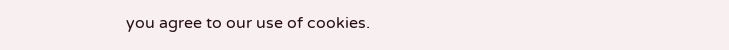you agree to our use of cookies.